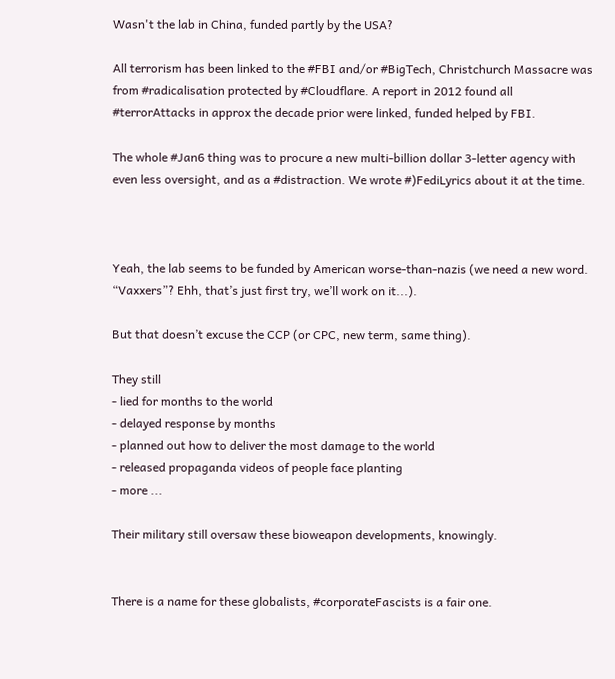Wasn't the lab in China, funded partly by the USA?

All terrorism has been linked to the #FBI and/or #BigTech, Christchurch Massacre was from #radicalisation protected by #Cloudflare. A report in 2012 found all #terrorAttacks in approx the decade prior were linked, funded helped by FBI.

The whole #Jan6 thing was to procure a new multi-billion dollar 3-letter agency with even less oversight, and as a #distraction. We wrote #)FediLyrics about it at the time.



Yeah, the lab seems to be funded by American worse-than-nazis (we need a new word. “Vaxxers”? Ehh, that’s just first try, we’ll work on it...).

But that doesn’t excuse the CCP (or CPC, new term, same thing).

They still
- lied for months to the world
- delayed response by months
- planned out how to deliver the most damage to the world
- released propaganda videos of people face planting
- more ...

Their military still oversaw these bioweapon developments, knowingly.


There is a name for these globalists, #corporateFascists is a fair one.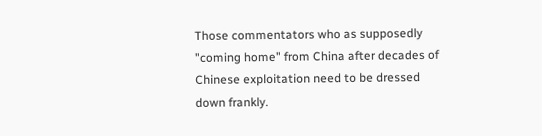Those commentators who as supposedly "coming home" from China after decades of Chinese exploitation need to be dressed down frankly.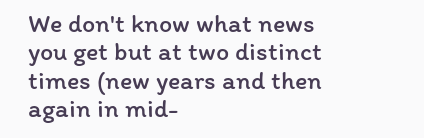We don't know what news you get but at two distinct times (new years and then again in mid-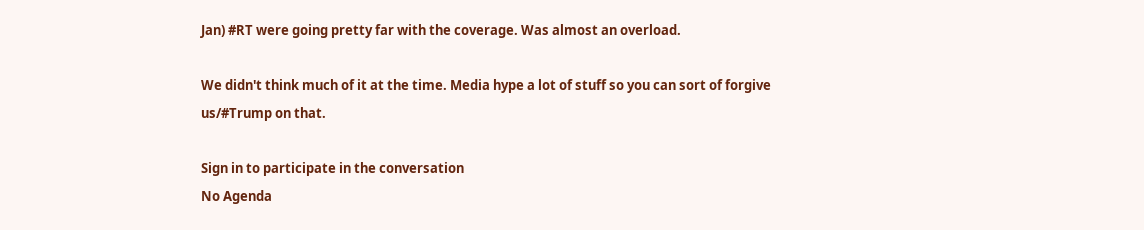Jan) #RT were going pretty far with the coverage. Was almost an overload.

We didn't think much of it at the time. Media hype a lot of stuff so you can sort of forgive us/#Trump on that.

Sign in to participate in the conversation
No Agenda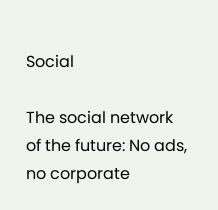Social

The social network of the future: No ads, no corporate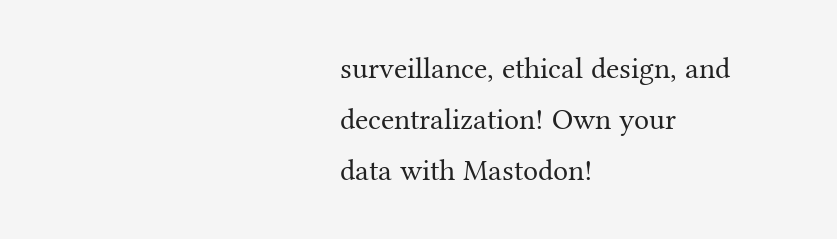surveillance, ethical design, and decentralization! Own your data with Mastodon!